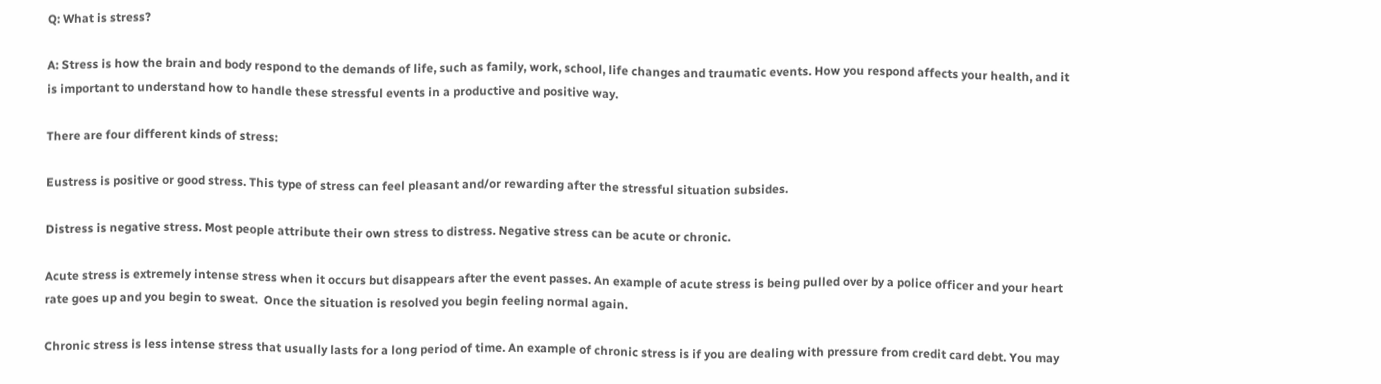Q: What is stress?

A: Stress is how the brain and body respond to the demands of life, such as family, work, school, life changes and traumatic events. How you respond affects your health, and it is important to understand how to handle these stressful events in a productive and positive way.

There are four different kinds of stress:

Eustress is positive or good stress. This type of stress can feel pleasant and/or rewarding after the stressful situation subsides.

Distress is negative stress. Most people attribute their own stress to distress. Negative stress can be acute or chronic.

Acute stress is extremely intense stress when it occurs but disappears after the event passes. An example of acute stress is being pulled over by a police officer and your heart rate goes up and you begin to sweat.  Once the situation is resolved you begin feeling normal again.

Chronic stress is less intense stress that usually lasts for a long period of time. An example of chronic stress is if you are dealing with pressure from credit card debt. You may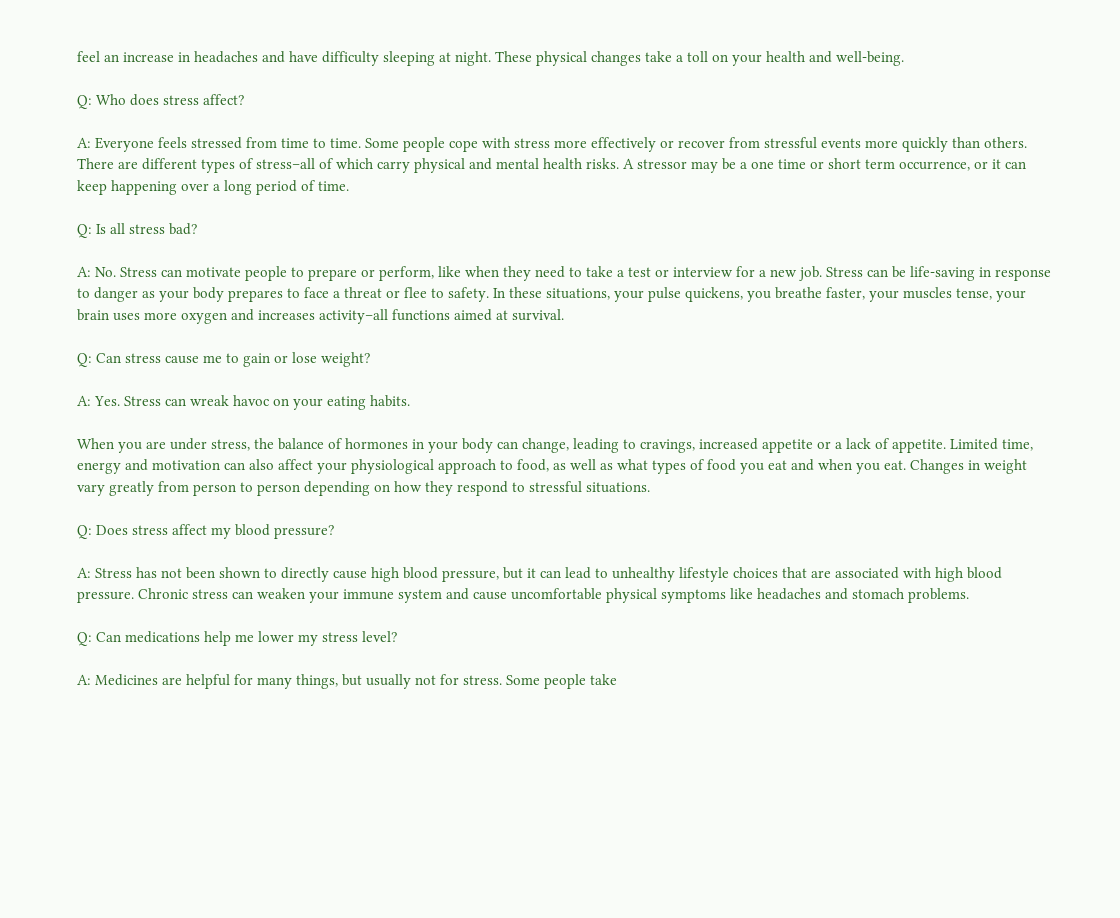feel an increase in headaches and have difficulty sleeping at night. These physical changes take a toll on your health and well-being.

Q: Who does stress affect?

A: Everyone feels stressed from time to time. Some people cope with stress more effectively or recover from stressful events more quickly than others. There are different types of stress–all of which carry physical and mental health risks. A stressor may be a one time or short term occurrence, or it can keep happening over a long period of time.

Q: Is all stress bad?

A: No. Stress can motivate people to prepare or perform, like when they need to take a test or interview for a new job. Stress can be life-saving in response to danger as your body prepares to face a threat or flee to safety. In these situations, your pulse quickens, you breathe faster, your muscles tense, your brain uses more oxygen and increases activity–all functions aimed at survival.

Q: Can stress cause me to gain or lose weight?

A: Yes. Stress can wreak havoc on your eating habits.

When you are under stress, the balance of hormones in your body can change, leading to cravings, increased appetite or a lack of appetite. Limited time, energy and motivation can also affect your physiological approach to food, as well as what types of food you eat and when you eat. Changes in weight vary greatly from person to person depending on how they respond to stressful situations.

Q: Does stress affect my blood pressure?

A: Stress has not been shown to directly cause high blood pressure, but it can lead to unhealthy lifestyle choices that are associated with high blood pressure. Chronic stress can weaken your immune system and cause uncomfortable physical symptoms like headaches and stomach problems.

Q: Can medications help me lower my stress level?

A: Medicines are helpful for many things, but usually not for stress. Some people take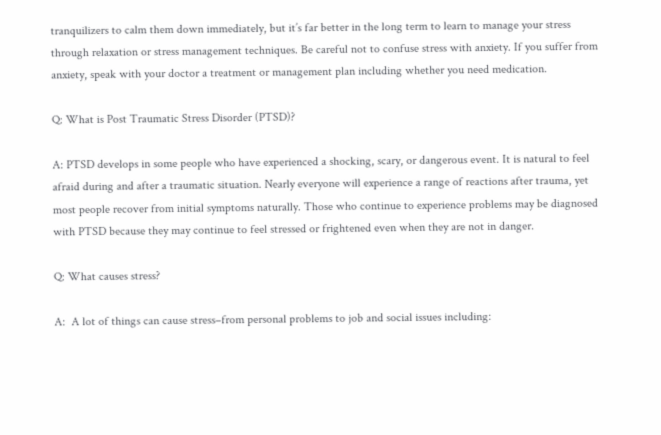tranquilizers to calm them down immediately, but it’s far better in the long term to learn to manage your stress through relaxation or stress management techniques. Be careful not to confuse stress with anxiety. If you suffer from anxiety, speak with your doctor a treatment or management plan including whether you need medication.

Q: What is Post Traumatic Stress Disorder (PTSD)?

A: PTSD develops in some people who have experienced a shocking, scary, or dangerous event. It is natural to feel afraid during and after a traumatic situation. Nearly everyone will experience a range of reactions after trauma, yet most people recover from initial symptoms naturally. Those who continue to experience problems may be diagnosed with PTSD because they may continue to feel stressed or frightened even when they are not in danger.

Q: What causes stress?

A:  A lot of things can cause stress–from personal problems to job and social issues including: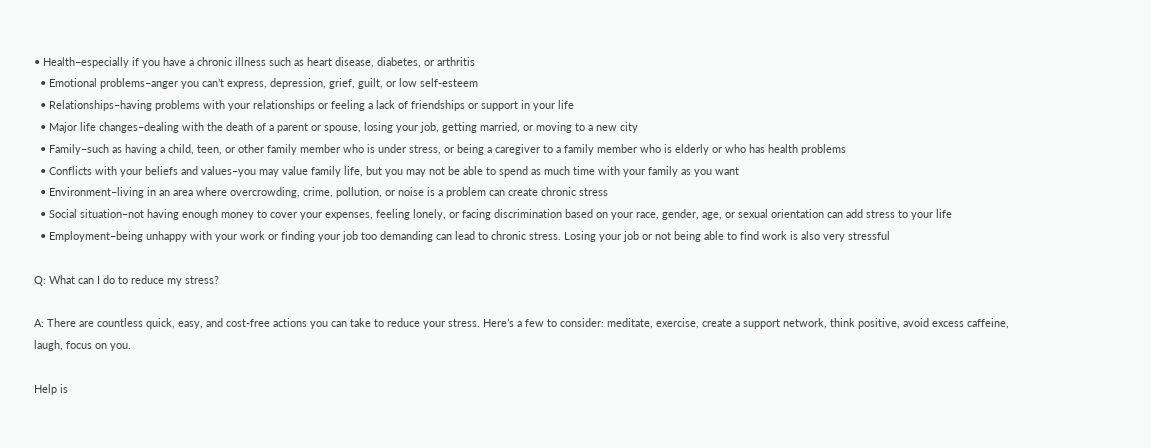• Health–especially if you have a chronic illness such as heart disease, diabetes, or arthritis
  • Emotional problems–anger you can’t express, depression, grief, guilt, or low self-esteem
  • Relationships–having problems with your relationships or feeling a lack of friendships or support in your life
  • Major life changes–dealing with the death of a parent or spouse, losing your job, getting married, or moving to a new city
  • Family–such as having a child, teen, or other family member who is under stress, or being a caregiver to a family member who is elderly or who has health problems
  • Conflicts with your beliefs and values–you may value family life, but you may not be able to spend as much time with your family as you want
  • Environment–living in an area where overcrowding, crime, pollution, or noise is a problem can create chronic stress
  • Social situation–not having enough money to cover your expenses, feeling lonely, or facing discrimination based on your race, gender, age, or sexual orientation can add stress to your life
  • Employment–being unhappy with your work or finding your job too demanding can lead to chronic stress. Losing your job or not being able to find work is also very stressful

Q: What can I do to reduce my stress?

A: There are countless quick, easy, and cost-free actions you can take to reduce your stress. Here’s a few to consider: meditate, exercise, create a support network, think positive, avoid excess caffeine, laugh, focus on you.

Help is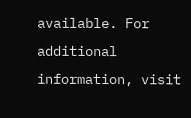available. For additional information, visit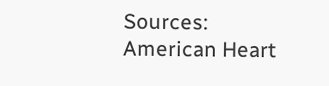Sources: American Heart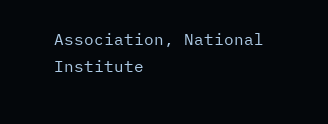Association, National Institute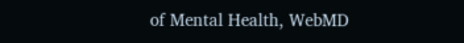of Mental Health, WebMD